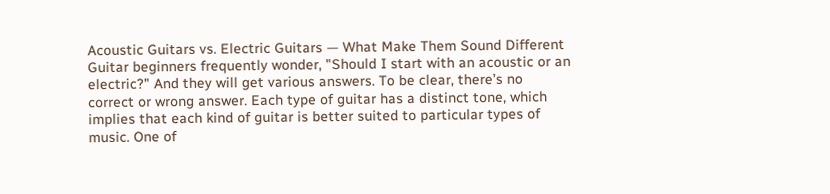Acoustic Guitars vs. Electric Guitars — What Make Them Sound Different
Guitar beginners frequently wonder, "Should I start with an acoustic or an electric?" And they will get various answers. To be clear, there’s no correct or wrong answer. Each type of guitar has a distinct tone, which implies that each kind of guitar is better suited to particular types of music. One of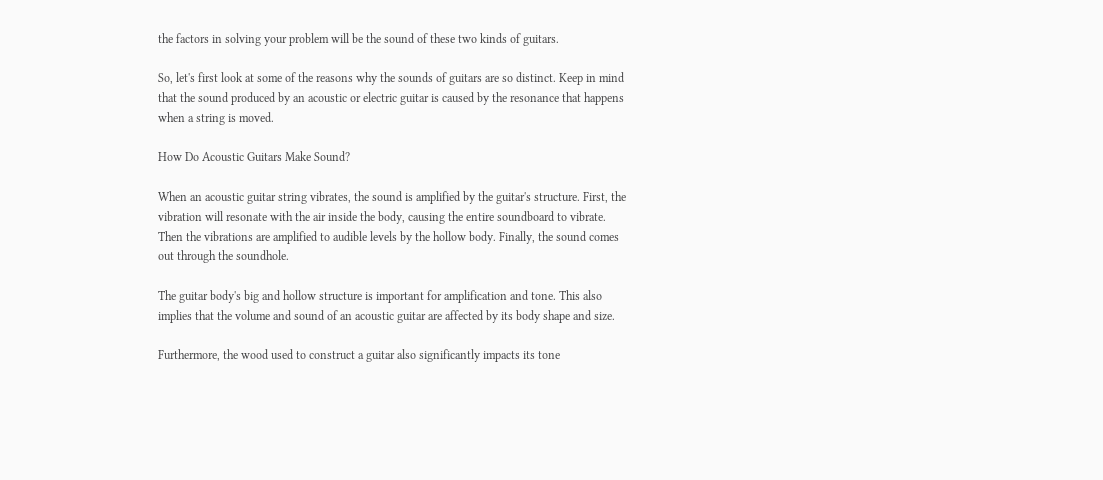the factors in solving your problem will be the sound of these two kinds of guitars.

So, let's first look at some of the reasons why the sounds of guitars are so distinct. Keep in mind that the sound produced by an acoustic or electric guitar is caused by the resonance that happens when a string is moved.

How Do Acoustic Guitars Make Sound?

When an acoustic guitar string vibrates, the sound is amplified by the guitar's structure. First, the vibration will resonate with the air inside the body, causing the entire soundboard to vibrate. Then the vibrations are amplified to audible levels by the hollow body. Finally, the sound comes out through the soundhole.

The guitar body's big and hollow structure is important for amplification and tone. This also implies that the volume and sound of an acoustic guitar are affected by its body shape and size.

Furthermore, the wood used to construct a guitar also significantly impacts its tone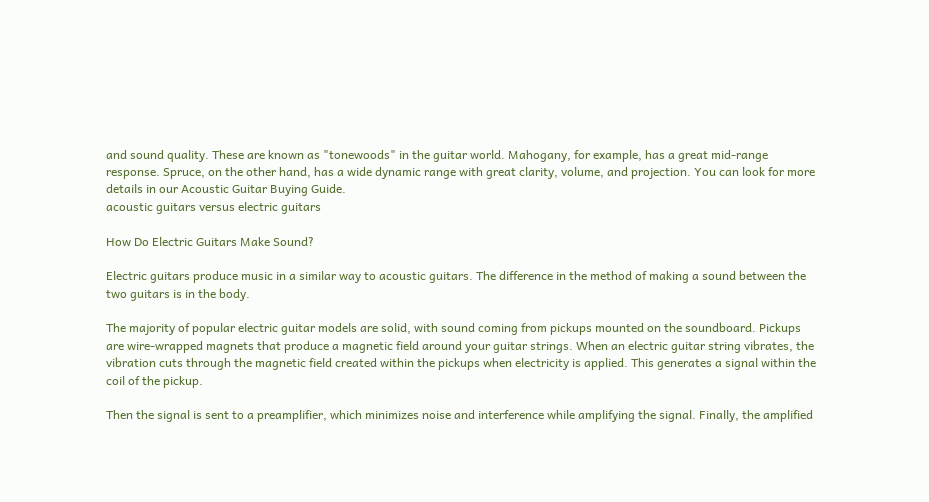and sound quality. These are known as "tonewoods" in the guitar world. Mahogany, for example, has a great mid-range response. Spruce, on the other hand, has a wide dynamic range with great clarity, volume, and projection. You can look for more details in our Acoustic Guitar Buying Guide.
acoustic guitars versus electric guitars

How Do Electric Guitars Make Sound?

Electric guitars produce music in a similar way to acoustic guitars. The difference in the method of making a sound between the two guitars is in the body.

The majority of popular electric guitar models are solid, with sound coming from pickups mounted on the soundboard. Pickups are wire-wrapped magnets that produce a magnetic field around your guitar strings. When an electric guitar string vibrates, the vibration cuts through the magnetic field created within the pickups when electricity is applied. This generates a signal within the coil of the pickup.

Then the signal is sent to a preamplifier, which minimizes noise and interference while amplifying the signal. Finally, the amplified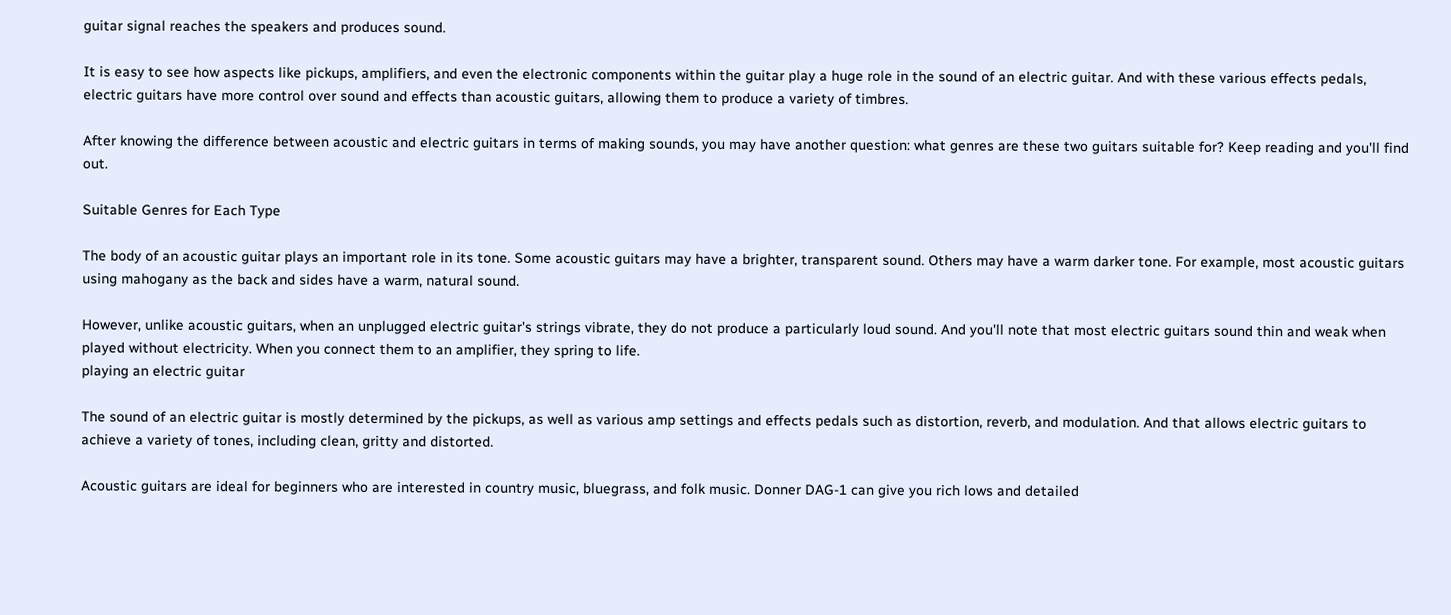guitar signal reaches the speakers and produces sound.

It is easy to see how aspects like pickups, amplifiers, and even the electronic components within the guitar play a huge role in the sound of an electric guitar. And with these various effects pedals, electric guitars have more control over sound and effects than acoustic guitars, allowing them to produce a variety of timbres.

After knowing the difference between acoustic and electric guitars in terms of making sounds, you may have another question: what genres are these two guitars suitable for? Keep reading and you'll find out.

Suitable Genres for Each Type

The body of an acoustic guitar plays an important role in its tone. Some acoustic guitars may have a brighter, transparent sound. Others may have a warm darker tone. For example, most acoustic guitars using mahogany as the back and sides have a warm, natural sound.

However, unlike acoustic guitars, when an unplugged electric guitar's strings vibrate, they do not produce a particularly loud sound. And you'll note that most electric guitars sound thin and weak when played without electricity. When you connect them to an amplifier, they spring to life.
playing an electric guitar

The sound of an electric guitar is mostly determined by the pickups, as well as various amp settings and effects pedals such as distortion, reverb, and modulation. And that allows electric guitars to achieve a variety of tones, including clean, gritty and distorted.

Acoustic guitars are ideal for beginners who are interested in country music, bluegrass, and folk music. Donner DAG-1 can give you rich lows and detailed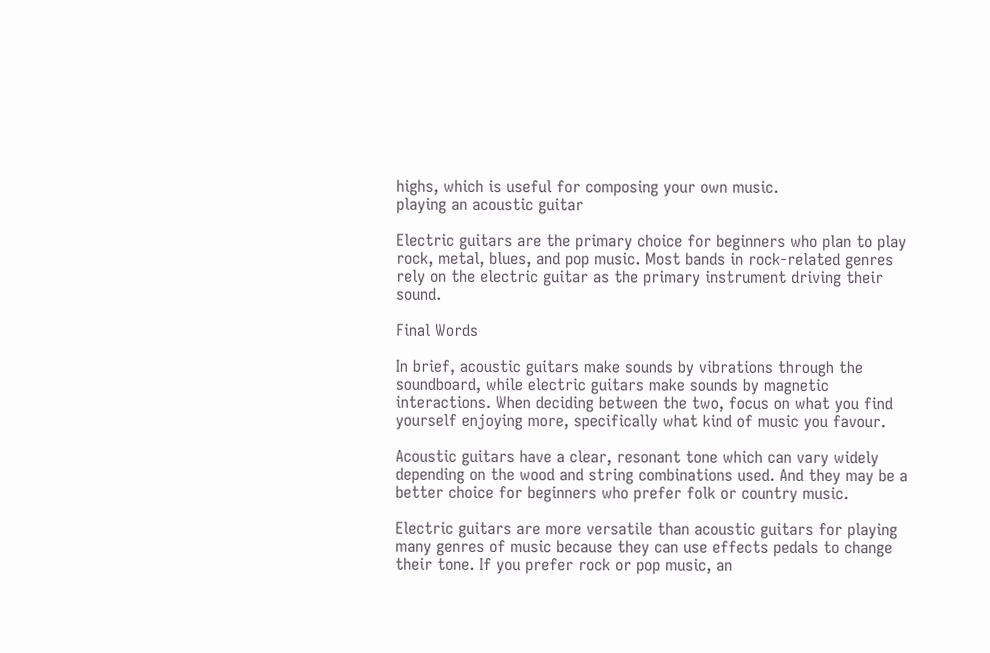highs, which is useful for composing your own music.
playing an acoustic guitar

Electric guitars are the primary choice for beginners who plan to play rock, metal, blues, and pop music. Most bands in rock-related genres rely on the electric guitar as the primary instrument driving their sound.

Final Words

In brief, acoustic guitars make sounds by vibrations through the soundboard, while electric guitars make sounds by magnetic interactions. When deciding between the two, focus on what you find yourself enjoying more, specifically what kind of music you favour.

Acoustic guitars have a clear, resonant tone which can vary widely depending on the wood and string combinations used. And they may be a better choice for beginners who prefer folk or country music.

Electric guitars are more versatile than acoustic guitars for playing many genres of music because they can use effects pedals to change their tone. If you prefer rock or pop music, an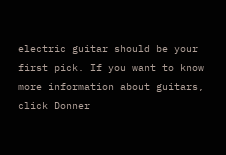electric guitar should be your first pick. If you want to know more information about guitars, click Donner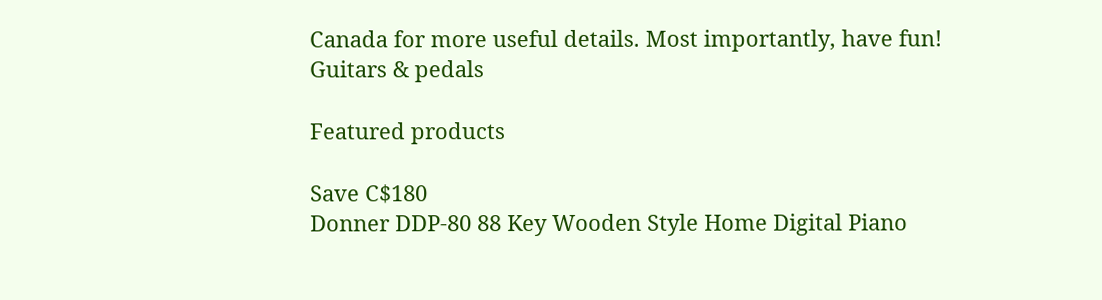Canada for more useful details. Most importantly, have fun!
Guitars & pedals

Featured products

Save C$180
Donner DDP-80 88 Key Wooden Style Home Digital Piano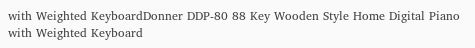with Weighted KeyboardDonner DDP-80 88 Key Wooden Style Home Digital Piano with Weighted Keyboard